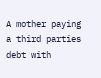A mother paying a third parties debt with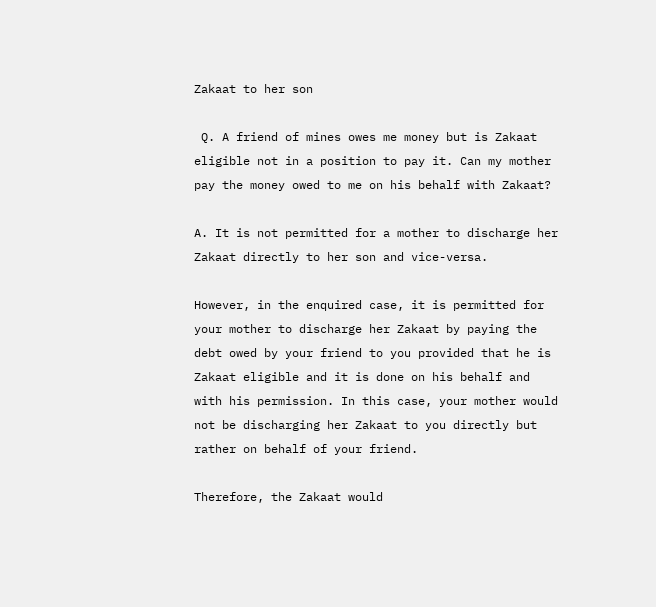Zakaat to her son

 Q. A friend of mines owes me money but is Zakaat eligible not in a position to pay it. Can my mother pay the money owed to me on his behalf with Zakaat?

A. It is not permitted for a mother to discharge her Zakaat directly to her son and vice-versa.

However, in the enquired case, it is permitted for your mother to discharge her Zakaat by paying the debt owed by your friend to you provided that he is Zakaat eligible and it is done on his behalf and with his permission. In this case, your mother would not be discharging her Zakaat to you directly but rather on behalf of your friend.

Therefore, the Zakaat would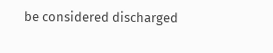be considered discharged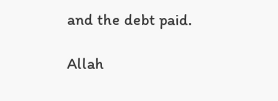and the debt paid.

Allah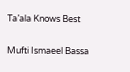Ta’ala Knows Best

Mufti Ismaeel Bassa